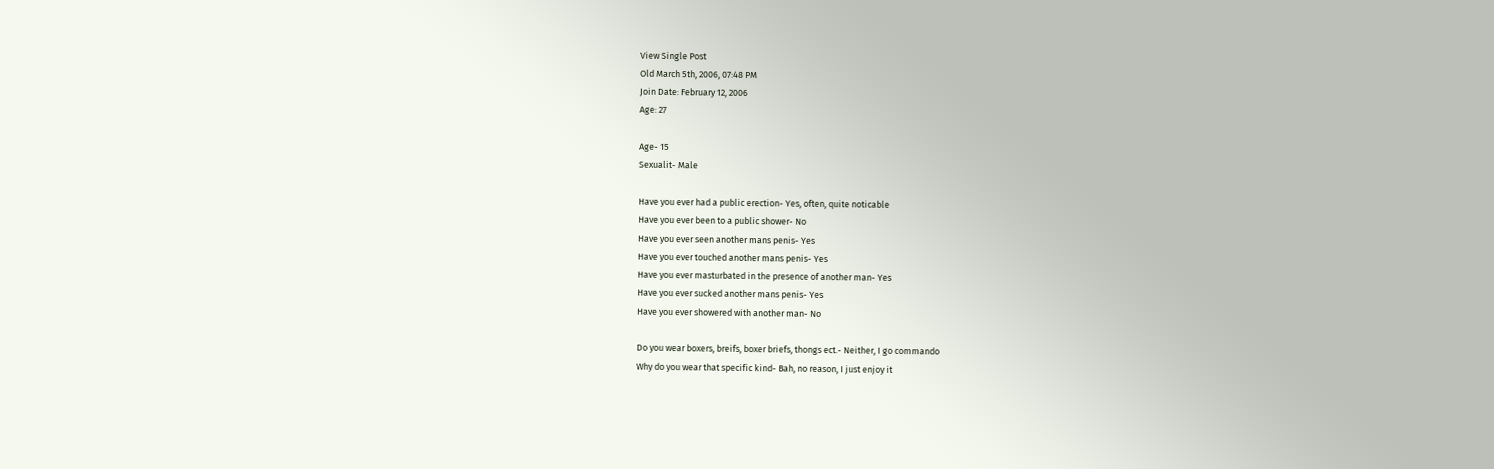View Single Post
Old March 5th, 2006, 07:48 PM
Join Date: February 12, 2006
Age: 27

Age- 15
Sexualit- Male

Have you ever had a public erection- Yes, often, quite noticable
Have you ever been to a public shower- No
Have you ever seen another mans penis- Yes
Have you ever touched another mans penis- Yes
Have you ever masturbated in the presence of another man- Yes
Have you ever sucked another mans penis- Yes
Have you ever showered with another man- No

Do you wear boxers, breifs, boxer briefs, thongs ect.- Neither, I go commando
Why do you wear that specific kind- Bah, no reason, I just enjoy it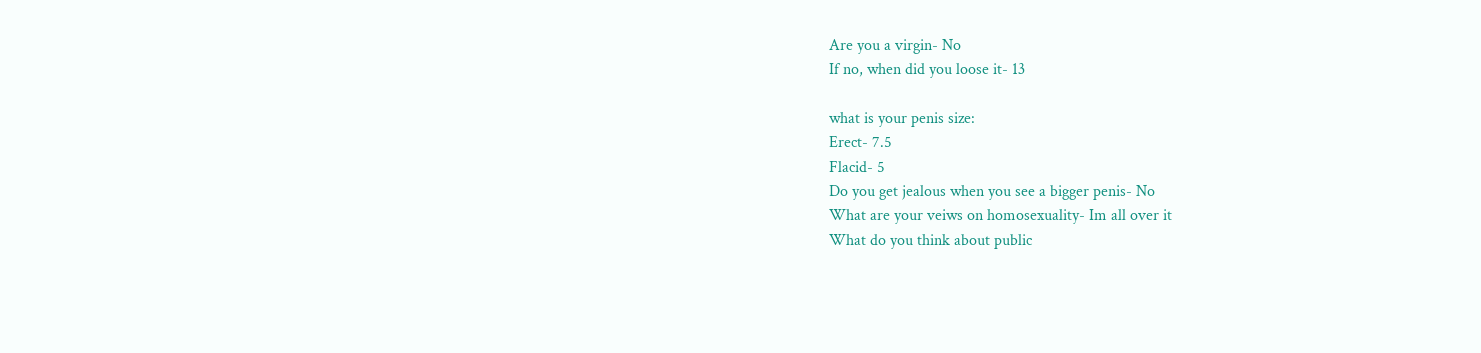Are you a virgin- No
If no, when did you loose it- 13

what is your penis size:
Erect- 7.5
Flacid- 5
Do you get jealous when you see a bigger penis- No
What are your veiws on homosexuality- Im all over it
What do you think about public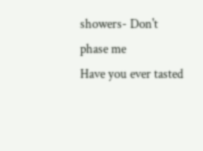showers- Don't phase me
Have you ever tasted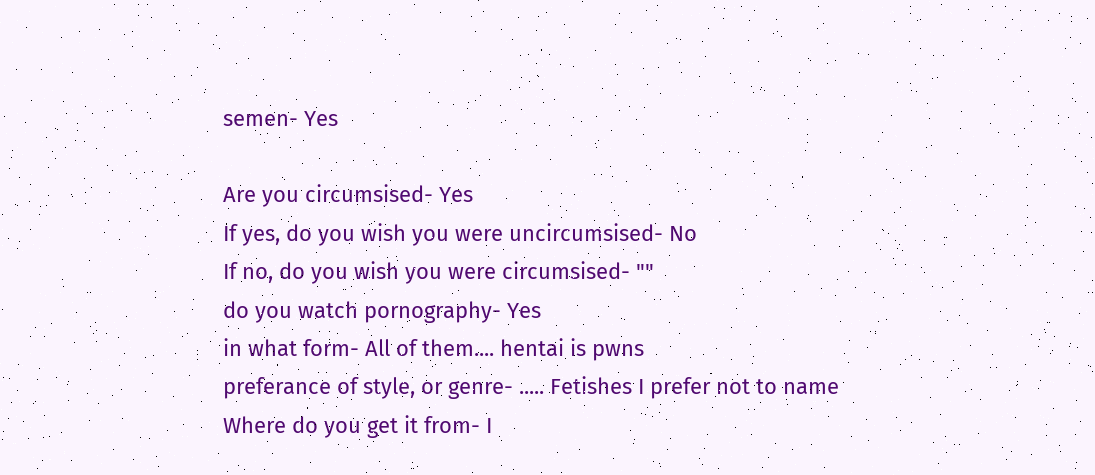semen- Yes

Are you circumsised- Yes
If yes, do you wish you were uncircumsised- No
If no, do you wish you were circumsised- ""
do you watch pornography- Yes
in what form- All of them.... hentai is pwns
preferance of style, or genre- ..... Fetishes I prefer not to name
Where do you get it from- I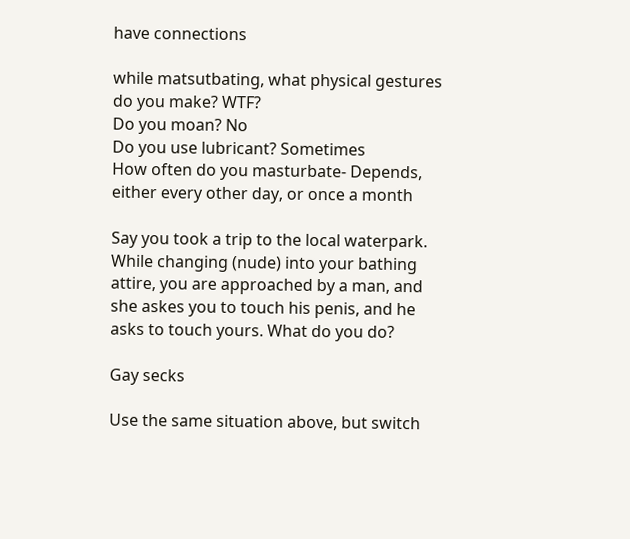have connections

while matsutbating, what physical gestures do you make? WTF?
Do you moan? No
Do you use lubricant? Sometimes
How often do you masturbate- Depends, either every other day, or once a month

Say you took a trip to the local waterpark. While changing (nude) into your bathing attire, you are approached by a man, and she askes you to touch his penis, and he asks to touch yours. What do you do?

Gay secks

Use the same situation above, but switch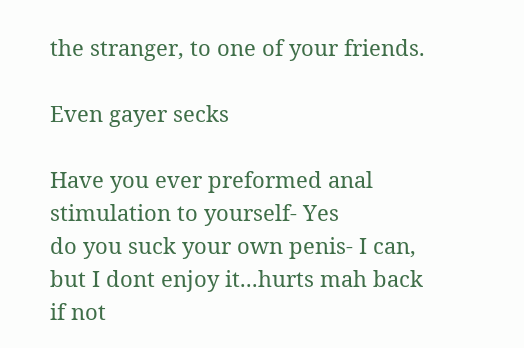the stranger, to one of your friends.

Even gayer secks

Have you ever preformed anal stimulation to yourself- Yes
do you suck your own penis- I can, but I dont enjoy it...hurts mah back
if not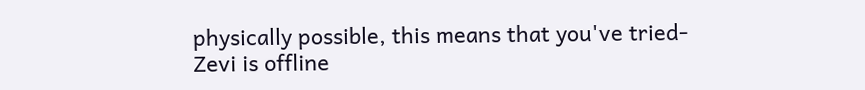physically possible, this means that you've tried-
Zevi is offline